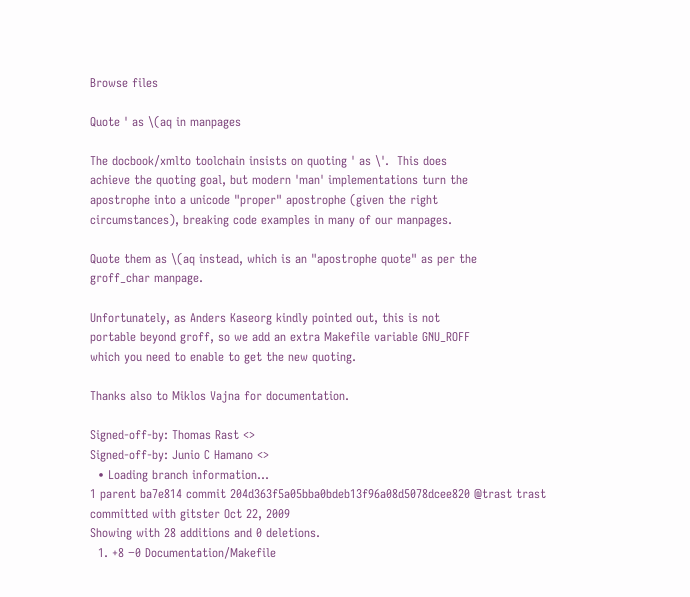Browse files

Quote ' as \(aq in manpages

The docbook/xmlto toolchain insists on quoting ' as \'.  This does
achieve the quoting goal, but modern 'man' implementations turn the
apostrophe into a unicode "proper" apostrophe (given the right
circumstances), breaking code examples in many of our manpages.

Quote them as \(aq instead, which is an "apostrophe quote" as per the
groff_char manpage.

Unfortunately, as Anders Kaseorg kindly pointed out, this is not
portable beyond groff, so we add an extra Makefile variable GNU_ROFF
which you need to enable to get the new quoting.

Thanks also to Miklos Vajna for documentation.

Signed-off-by: Thomas Rast <>
Signed-off-by: Junio C Hamano <>
  • Loading branch information...
1 parent ba7e814 commit 204d363f5a05bba0bdeb13f96a08d5078dcee820 @trast trast committed with gitster Oct 22, 2009
Showing with 28 additions and 0 deletions.
  1. +8 −0 Documentation/Makefile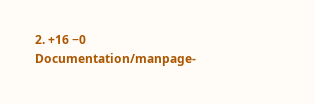2. +16 −0 Documentation/manpage-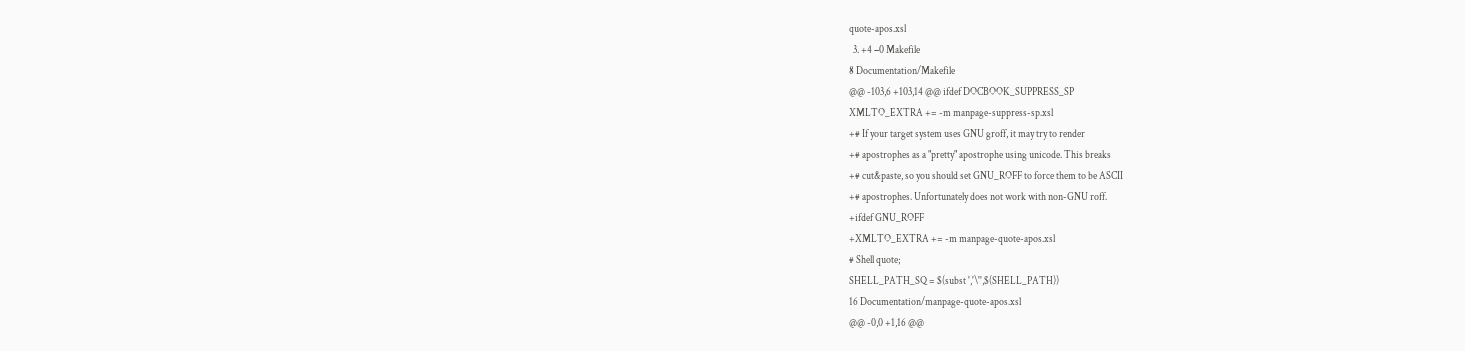quote-apos.xsl
  3. +4 −0 Makefile
8 Documentation/Makefile
@@ -103,6 +103,14 @@ ifdef DOCBOOK_SUPPRESS_SP
XMLTO_EXTRA += -m manpage-suppress-sp.xsl
+# If your target system uses GNU groff, it may try to render
+# apostrophes as a "pretty" apostrophe using unicode. This breaks
+# cut&paste, so you should set GNU_ROFF to force them to be ASCII
+# apostrophes. Unfortunately does not work with non-GNU roff.
+ifdef GNU_ROFF
+XMLTO_EXTRA += -m manpage-quote-apos.xsl
# Shell quote;
SHELL_PATH_SQ = $(subst ','\'',$(SHELL_PATH))
16 Documentation/manpage-quote-apos.xsl
@@ -0,0 +1,16 @@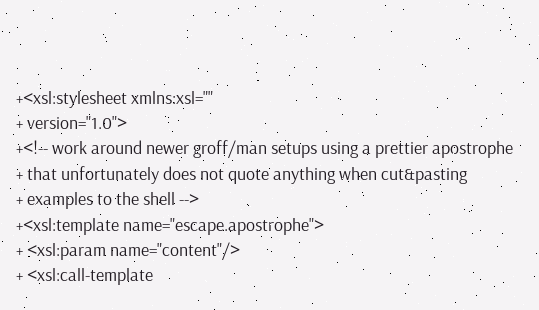+<xsl:stylesheet xmlns:xsl=""
+ version="1.0">
+<!-- work around newer groff/man setups using a prettier apostrophe
+ that unfortunately does not quote anything when cut&pasting
+ examples to the shell -->
+<xsl:template name="escape.apostrophe">
+ <xsl:param name="content"/>
+ <xsl:call-template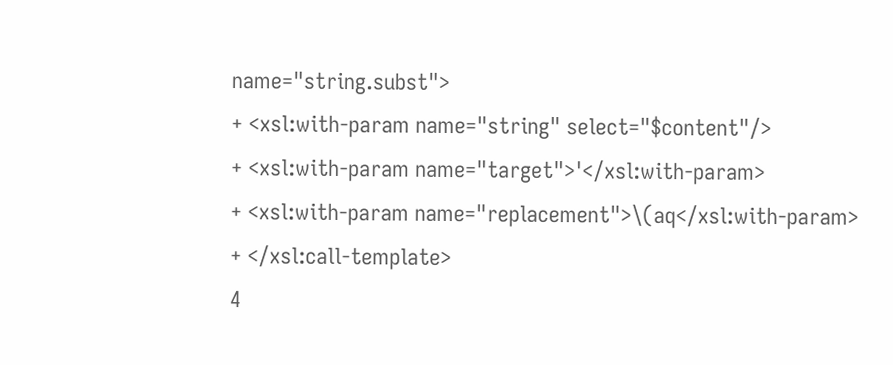name="string.subst">
+ <xsl:with-param name="string" select="$content"/>
+ <xsl:with-param name="target">'</xsl:with-param>
+ <xsl:with-param name="replacement">\(aq</xsl:with-param>
+ </xsl:call-template>
4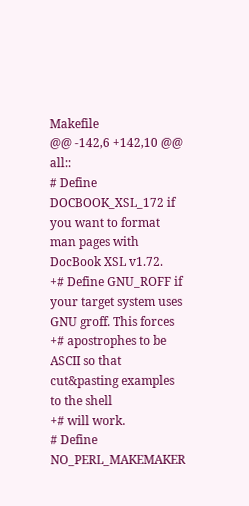Makefile
@@ -142,6 +142,10 @@ all::
# Define DOCBOOK_XSL_172 if you want to format man pages with DocBook XSL v1.72.
+# Define GNU_ROFF if your target system uses GNU groff. This forces
+# apostrophes to be ASCII so that cut&pasting examples to the shell
+# will work.
# Define NO_PERL_MAKEMAKER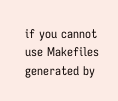if you cannot use Makefiles generated by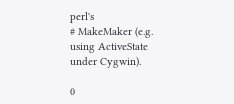perl's
# MakeMaker (e.g. using ActiveState under Cygwin).

0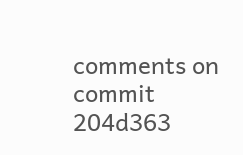comments on commit 204d363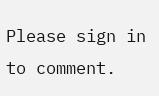Please sign in to comment.